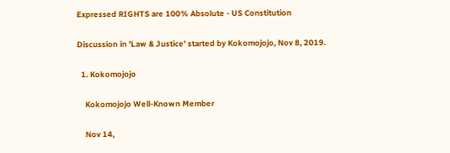Expressed RIGHTS are 100% Absolute - US Constitution

Discussion in 'Law & Justice' started by Kokomojojo, Nov 8, 2019.

  1. Kokomojojo

    Kokomojojo Well-Known Member

    Nov 14,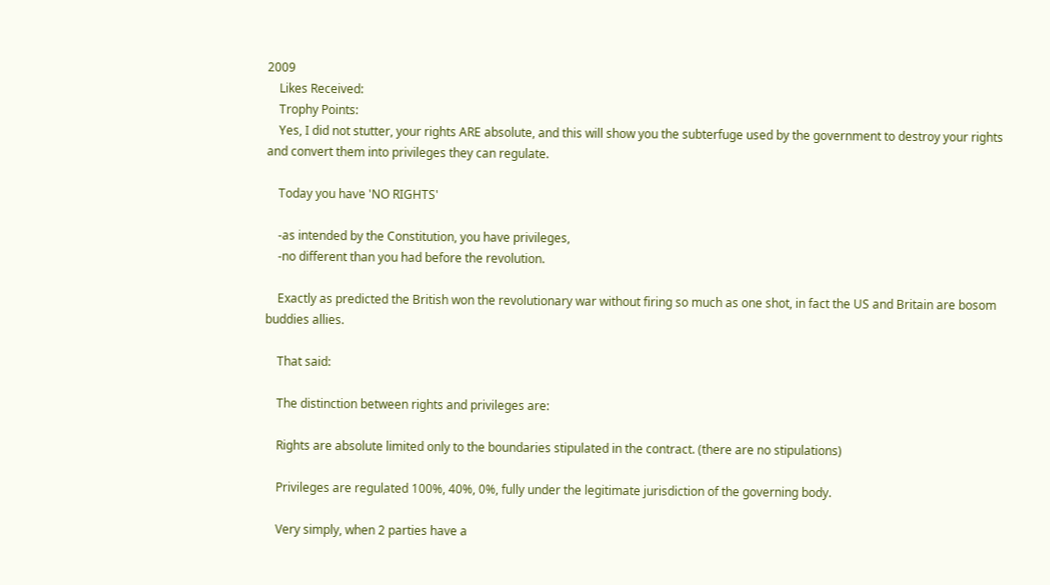2009
    Likes Received:
    Trophy Points:
    Yes, I did not stutter, your rights ARE absolute, and this will show you the subterfuge used by the government to destroy your rights and convert them into privileges they can regulate.

    Today you have 'NO RIGHTS'

    -as intended by the Constitution, you have privileges,
    -no different than you had before the revolution.

    Exactly as predicted the British won the revolutionary war without firing so much as one shot, in fact the US and Britain are bosom buddies allies.

    That said:

    The distinction between rights and privileges are:

    Rights are absolute limited only to the boundaries stipulated in the contract. (there are no stipulations)

    Privileges are regulated 100%, 40%, 0%, fully under the legitimate jurisdiction of the governing body.

    Very simply, when 2 parties have a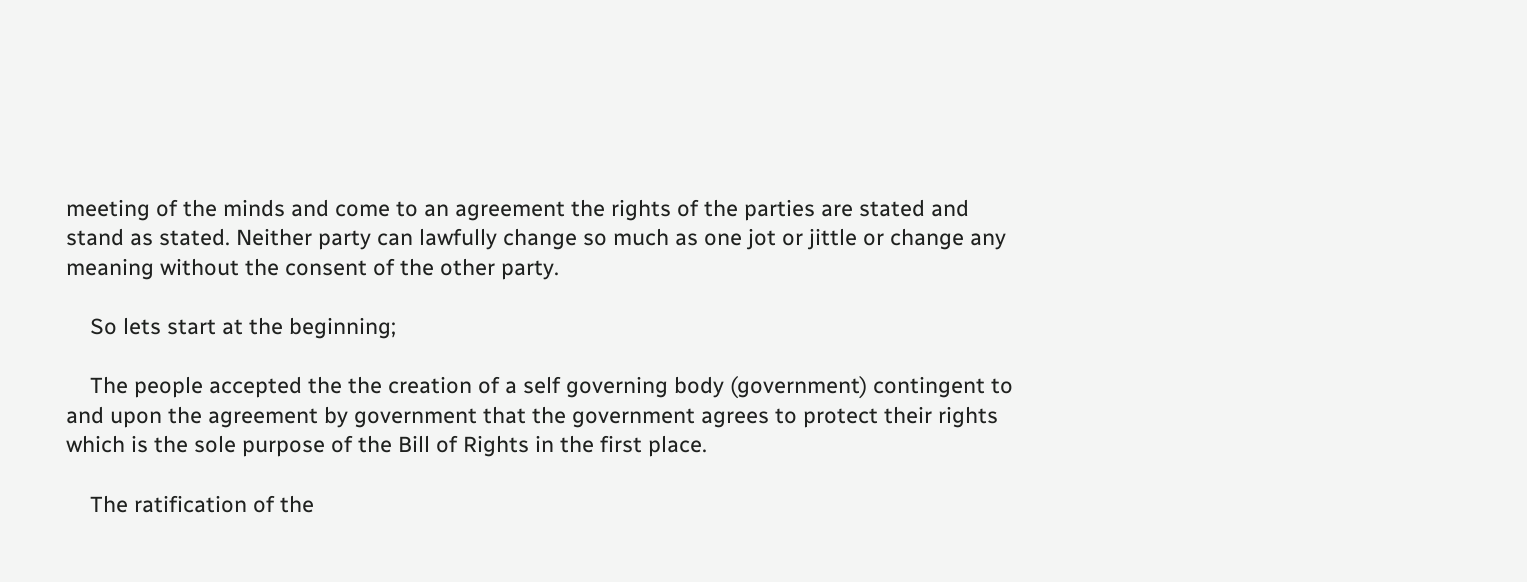meeting of the minds and come to an agreement the rights of the parties are stated and stand as stated. Neither party can lawfully change so much as one jot or jittle or change any meaning without the consent of the other party.

    So lets start at the beginning;

    The people accepted the the creation of a self governing body (government) contingent to and upon the agreement by government that the government agrees to protect their rights which is the sole purpose of the Bill of Rights in the first place.

    The ratification of the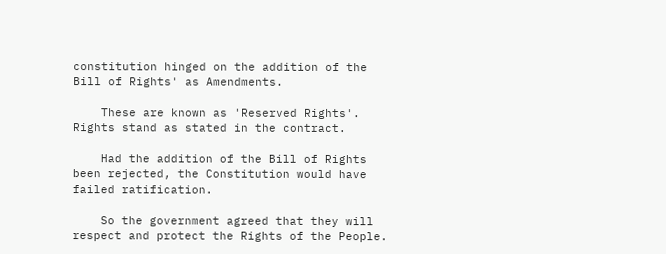constitution hinged on the addition of the Bill of Rights' as Amendments.

    These are known as 'Reserved Rights'. Rights stand as stated in the contract.

    Had the addition of the Bill of Rights been rejected, the Constitution would have failed ratification.

    So the government agreed that they will respect and protect the Rights of the People.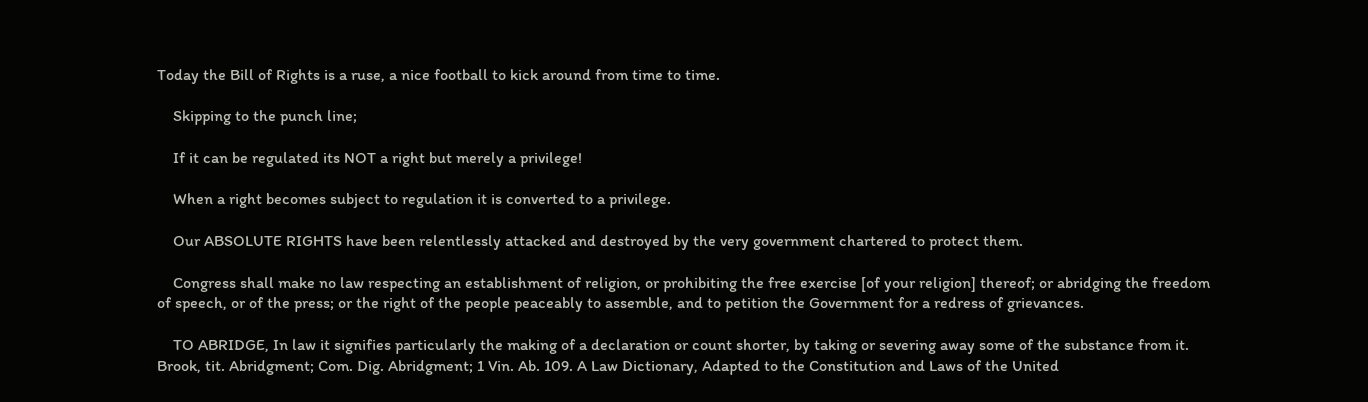Today the Bill of Rights is a ruse, a nice football to kick around from time to time.

    Skipping to the punch line;

    If it can be regulated its NOT a right but merely a privilege!

    When a right becomes subject to regulation it is converted to a privilege.

    Our ABSOLUTE RIGHTS have been relentlessly attacked and destroyed by the very government chartered to protect them.

    Congress shall make no law respecting an establishment of religion, or prohibiting the free exercise [of your religion] thereof; or abridging the freedom of speech, or of the press; or the right of the people peaceably to assemble, and to petition the Government for a redress of grievances.

    TO ABRIDGE, In law it signifies particularly the making of a declaration or count shorter, by taking or severing away some of the substance from it. Brook, tit. Abridgment; Com. Dig. Abridgment; 1 Vin. Ab. 109. A Law Dictionary, Adapted to the Constitution and Laws of the United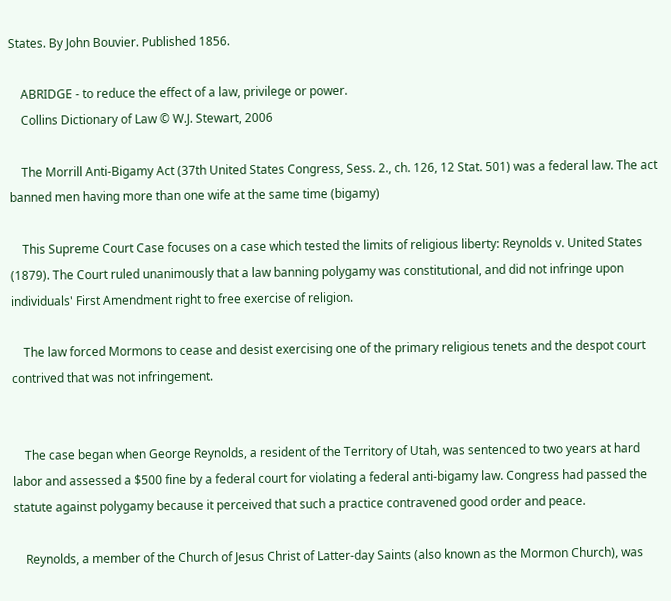States. By John Bouvier. Published 1856.

    ABRIDGE - to reduce the effect of a law, privilege or power.
    Collins Dictionary of Law © W.J. Stewart, 2006

    The Morrill Anti-Bigamy Act (37th United States Congress, Sess. 2., ch. 126, 12 Stat. 501) was a federal law. The act banned men having more than one wife at the same time (bigamy)

    This Supreme Court Case focuses on a case which tested the limits of religious liberty: Reynolds v. United States (1879). The Court ruled unanimously that a law banning polygamy was constitutional, and did not infringe upon individuals' First Amendment right to free exercise of religion.

    The law forced Mormons to cease and desist exercising one of the primary religious tenets and the despot court contrived that was not infringement.


    The case began when George Reynolds, a resident of the Territory of Utah, was sentenced to two years at hard labor and assessed a $500 fine by a federal court for violating a federal anti-bigamy law. Congress had passed the statute against polygamy because it perceived that such a practice contravened good order and peace.

    Reynolds, a member of the Church of Jesus Christ of Latter-day Saints (also known as the Mormon Church), was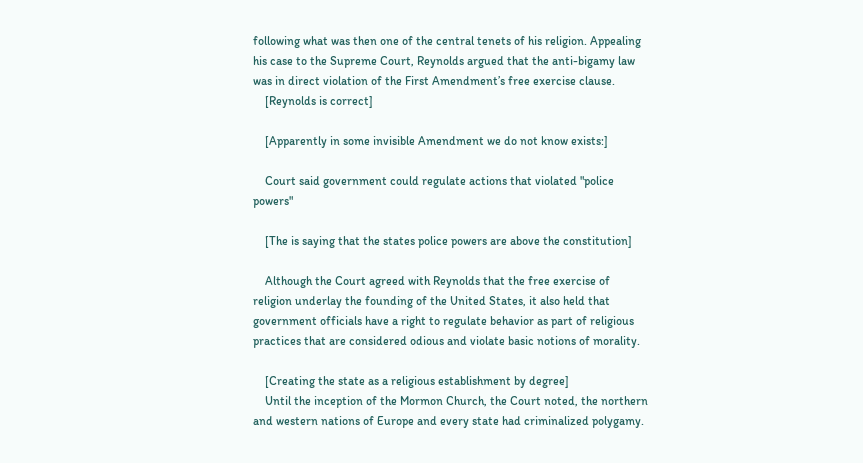following what was then one of the central tenets of his religion. Appealing his case to the Supreme Court, Reynolds argued that the anti-bigamy law was in direct violation of the First Amendment’s free exercise clause.
    [Reynolds is correct]

    [Apparently in some invisible Amendment we do not know exists:]

    Court said government could regulate actions that violated "police powers"

    [The is saying that the states police powers are above the constitution]

    Although the Court agreed with Reynolds that the free exercise of religion underlay the founding of the United States, it also held that government officials have a right to regulate behavior as part of religious practices that are considered odious and violate basic notions of morality.

    [Creating the state as a religious establishment by degree]
    Until the inception of the Mormon Church, the Court noted, the northern and western nations of Europe and every state had criminalized polygamy.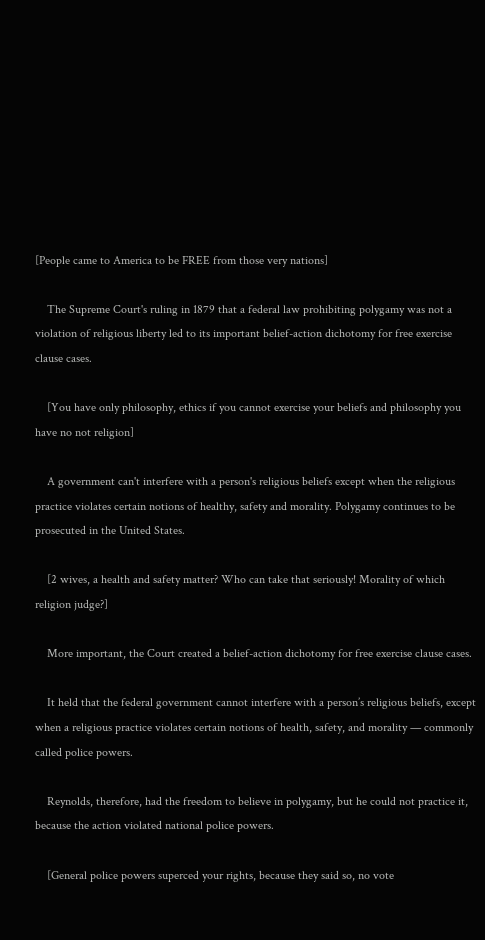[People came to America to be FREE from those very nations]

    The Supreme Court's ruling in 1879 that a federal law prohibiting polygamy was not a violation of religious liberty led to its important belief-action dichotomy for free exercise clause cases.

    [You have only philosophy, ethics if you cannot exercise your beliefs and philosophy you have no not religion]

    A government can't interfere with a person's religious beliefs except when the religious practice violates certain notions of healthy, safety and morality. Polygamy continues to be prosecuted in the United States.

    [2 wives, a health and safety matter? Who can take that seriously! Morality of which religion judge?]

    More important, the Court created a belief-action dichotomy for free exercise clause cases.

    It held that the federal government cannot interfere with a person’s religious beliefs, except when a religious practice violates certain notions of health, safety, and morality — commonly called police powers.

    Reynolds, therefore, had the freedom to believe in polygamy, but he could not practice it, because the action violated national police powers.

    [General police powers superced your rights, because they said so, no vote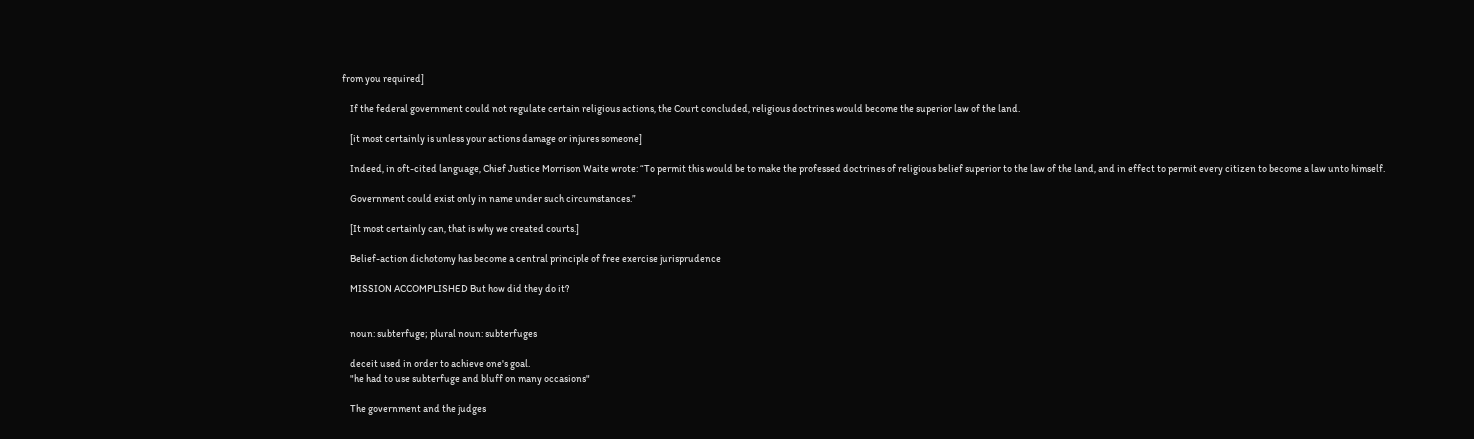from you required]

    If the federal government could not regulate certain religious actions, the Court concluded, religious doctrines would become the superior law of the land.

    [it most certainly is unless your actions damage or injures someone]

    Indeed, in oft-cited language, Chief Justice Morrison Waite wrote: “To permit this would be to make the professed doctrines of religious belief superior to the law of the land, and in effect to permit every citizen to become a law unto himself.

    Government could exist only in name under such circumstances.”

    [It most certainly can, that is why we created courts.]

    Belief-action dichotomy has become a central principle of free exercise jurisprudence

    MISSION ACCOMPLISHED But how did they do it?


    noun: subterfuge; plural noun: subterfuges

    deceit used in order to achieve one's goal.
    "he had to use subterfuge and bluff on many occasions"

    The government and the judges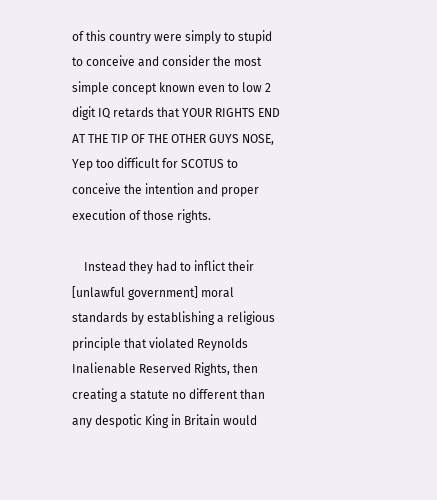of this country were simply to stupid to conceive and consider the most simple concept known even to low 2 digit IQ retards that YOUR RIGHTS END AT THE TIP OF THE OTHER GUYS NOSE, Yep too difficult for SCOTUS to conceive the intention and proper execution of those rights.

    Instead they had to inflict their [unlawful government] moral standards by establishing a religious principle that violated Reynolds Inalienable Reserved Rights, then creating a statute no different than any despotic King in Britain would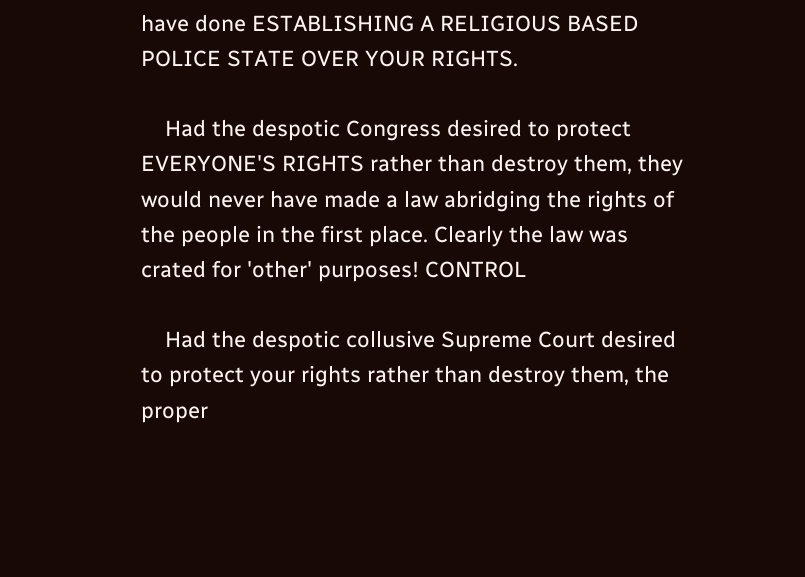have done ESTABLISHING A RELIGIOUS BASED POLICE STATE OVER YOUR RIGHTS.

    Had the despotic Congress desired to protect EVERYONE'S RIGHTS rather than destroy them, they would never have made a law abridging the rights of the people in the first place. Clearly the law was crated for 'other' purposes! CONTROL

    Had the despotic collusive Supreme Court desired to protect your rights rather than destroy them, the proper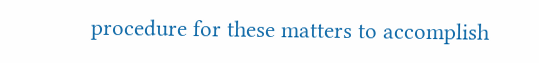procedure for these matters to accomplish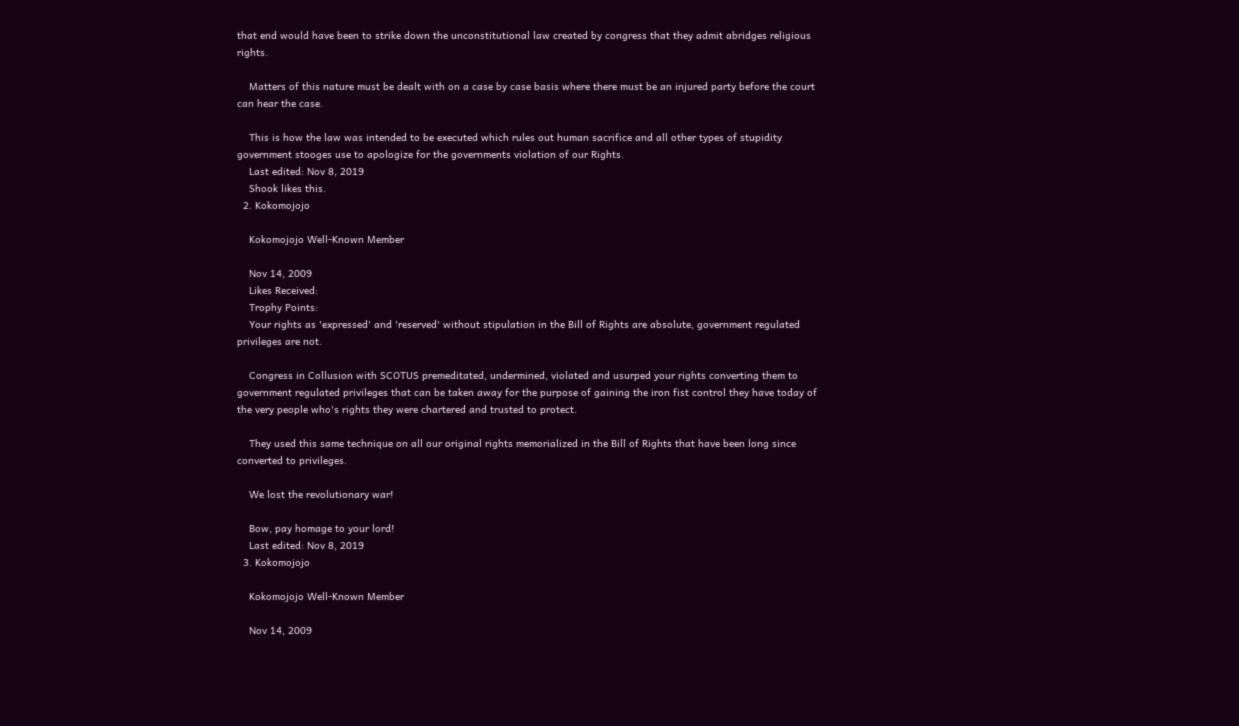that end would have been to strike down the unconstitutional law created by congress that they admit abridges religious rights.

    Matters of this nature must be dealt with on a case by case basis where there must be an injured party before the court can hear the case.

    This is how the law was intended to be executed which rules out human sacrifice and all other types of stupidity government stooges use to apologize for the governments violation of our Rights.
    Last edited: Nov 8, 2019
    Shook likes this.
  2. Kokomojojo

    Kokomojojo Well-Known Member

    Nov 14, 2009
    Likes Received:
    Trophy Points:
    Your rights as 'expressed' and 'reserved' without stipulation in the Bill of Rights are absolute, government regulated privileges are not.

    Congress in Collusion with SCOTUS premeditated, undermined, violated and usurped your rights converting them to government regulated privileges that can be taken away for the purpose of gaining the iron fist control they have today of the very people who's rights they were chartered and trusted to protect.

    They used this same technique on all our original rights memorialized in the Bill of Rights that have been long since converted to privileges.

    We lost the revolutionary war!

    Bow, pay homage to your lord!
    Last edited: Nov 8, 2019
  3. Kokomojojo

    Kokomojojo Well-Known Member

    Nov 14, 2009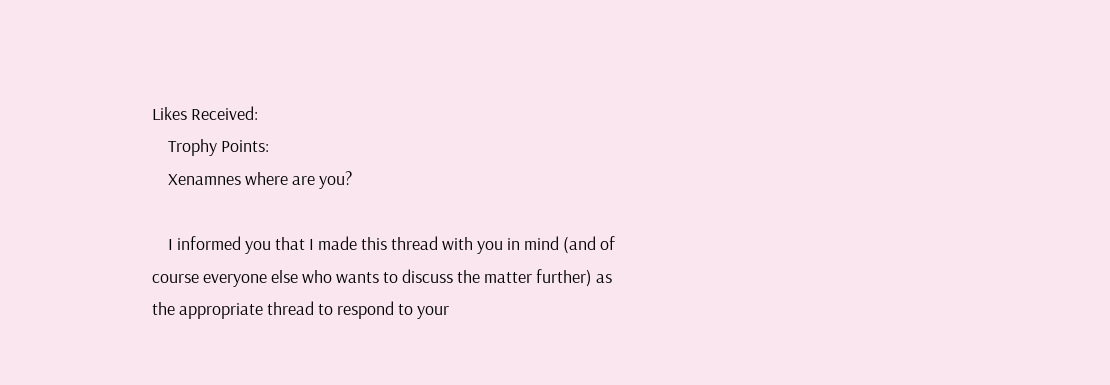Likes Received:
    Trophy Points:
    Xenamnes where are you?

    I informed you that I made this thread with you in mind (and of course everyone else who wants to discuss the matter further) as the appropriate thread to respond to your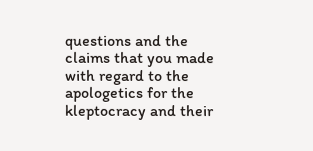questions and the claims that you made with regard to the apologetics for the kleptocracy and their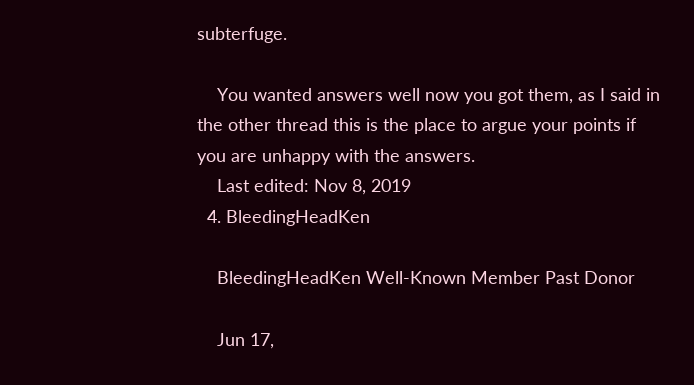subterfuge.

    You wanted answers well now you got them, as I said in the other thread this is the place to argue your points if you are unhappy with the answers.
    Last edited: Nov 8, 2019
  4. BleedingHeadKen

    BleedingHeadKen Well-Known Member Past Donor

    Jun 17,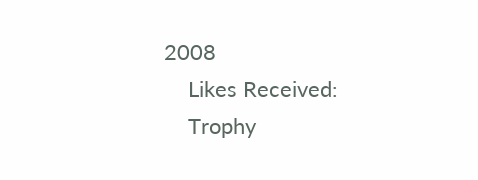2008
    Likes Received:
    Trophy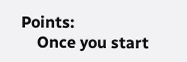Points:
    Once you start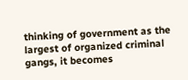thinking of government as the largest of organized criminal gangs, it becomes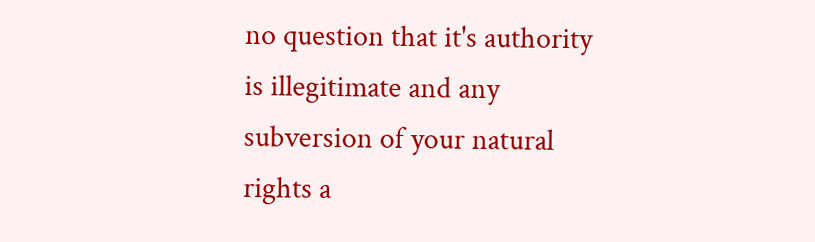no question that it's authority is illegitimate and any subversion of your natural rights a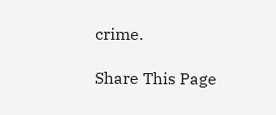crime.

Share This Page